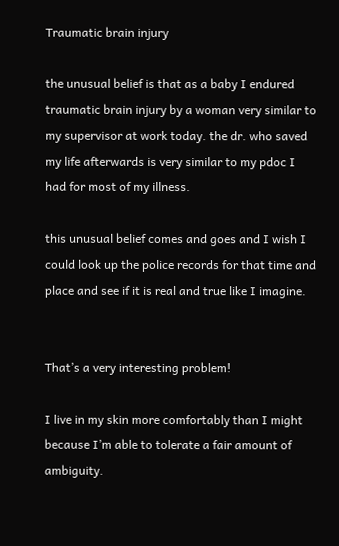Traumatic brain injury

the unusual belief is that as a baby I endured traumatic brain injury by a woman very similar to my supervisor at work today. the dr. who saved my life afterwards is very similar to my pdoc I had for most of my illness.

this unusual belief comes and goes and I wish I could look up the police records for that time and place and see if it is real and true like I imagine.


That’s a very interesting problem!

I live in my skin more comfortably than I might because I’m able to tolerate a fair amount of ambiguity.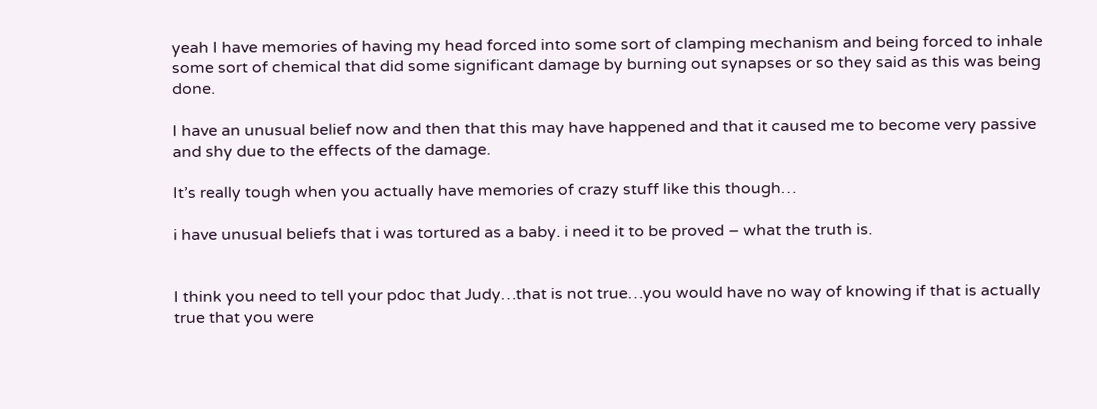yeah I have memories of having my head forced into some sort of clamping mechanism and being forced to inhale some sort of chemical that did some significant damage by burning out synapses or so they said as this was being done.

I have an unusual belief now and then that this may have happened and that it caused me to become very passive and shy due to the effects of the damage.

It’s really tough when you actually have memories of crazy stuff like this though…

i have unusual beliefs that i was tortured as a baby. i need it to be proved – what the truth is.


I think you need to tell your pdoc that Judy…that is not true…you would have no way of knowing if that is actually true that you were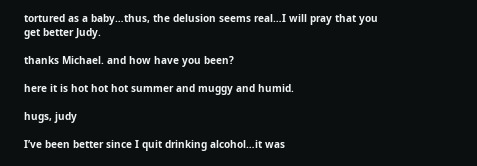tortured as a baby…thus, the delusion seems real…I will pray that you get better Judy.

thanks Michael. and how have you been?

here it is hot hot hot summer and muggy and humid.

hugs, judy

I’ve been better since I quit drinking alcohol…it was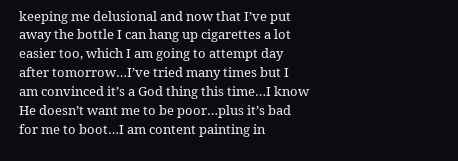keeping me delusional and now that I’ve put away the bottle I can hang up cigarettes a lot easier too, which I am going to attempt day after tomorrow…I’ve tried many times but I am convinced it’s a God thing this time…I know He doesn’t want me to be poor…plus it’s bad for me to boot…I am content painting in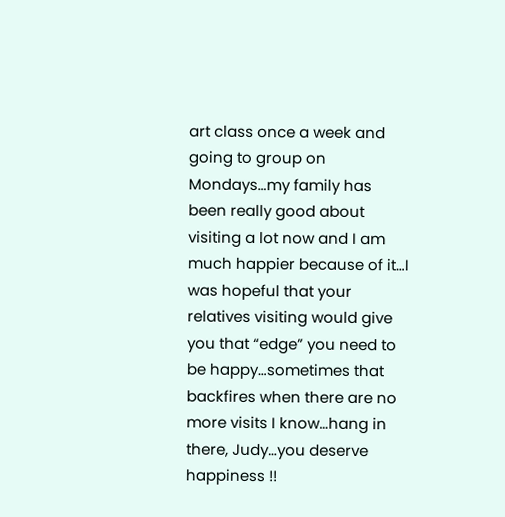art class once a week and going to group on Mondays…my family has been really good about visiting a lot now and I am much happier because of it…I was hopeful that your relatives visiting would give you that “edge” you need to be happy…sometimes that backfires when there are no more visits I know…hang in there, Judy…you deserve happiness !!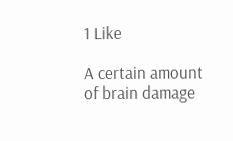1 Like

A certain amount of brain damage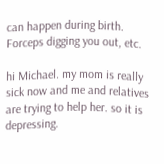can happen during birth. Forceps digging you out, etc.

hi Michael. my mom is really sick now and me and relatives are trying to help her. so it is depressing.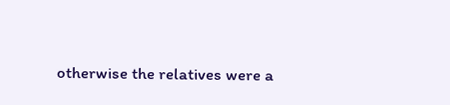otherwise the relatives were a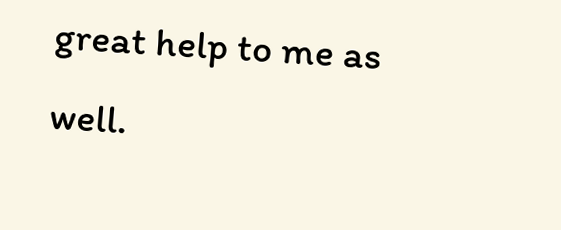great help to me as well.